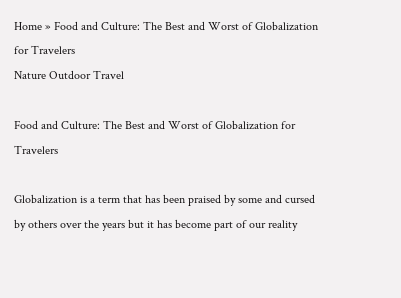Home » Food and Culture: The Best and Worst of Globalization for Travelers
Nature Outdoor Travel

Food and Culture: The Best and Worst of Globalization for Travelers

Globalization is a term that has been praised by some and cursed by others over the years but it has become part of our reality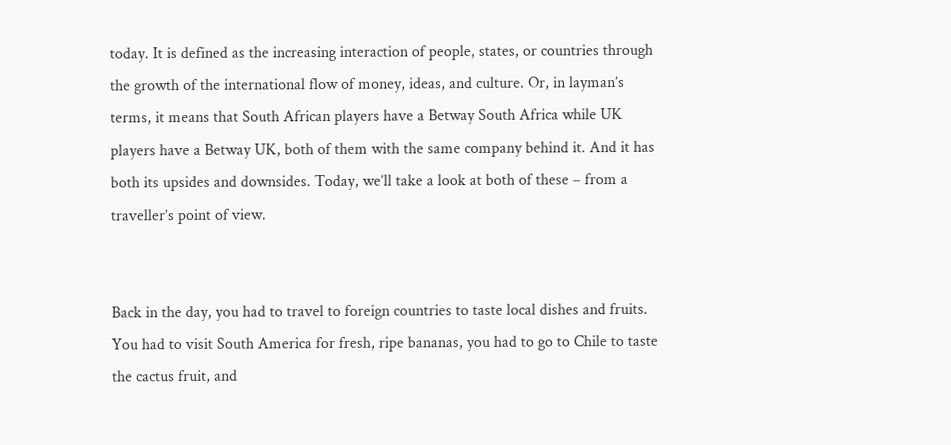today. It is defined as the increasing interaction of people, states, or countries through the growth of the international flow of money, ideas, and culture. Or, in layman’s terms, it means that South African players have a Betway South Africa while UK players have a Betway UK, both of them with the same company behind it. And it has both its upsides and downsides. Today, we’ll take a look at both of these – from a traveller’s point of view.


Back in the day, you had to travel to foreign countries to taste local dishes and fruits. You had to visit South America for fresh, ripe bananas, you had to go to Chile to taste the cactus fruit, and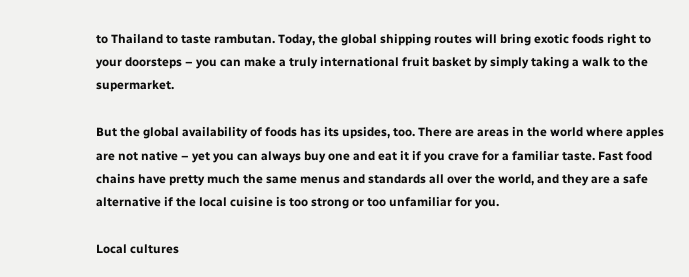to Thailand to taste rambutan. Today, the global shipping routes will bring exotic foods right to your doorsteps – you can make a truly international fruit basket by simply taking a walk to the supermarket.

But the global availability of foods has its upsides, too. There are areas in the world where apples are not native – yet you can always buy one and eat it if you crave for a familiar taste. Fast food chains have pretty much the same menus and standards all over the world, and they are a safe alternative if the local cuisine is too strong or too unfamiliar for you.

Local cultures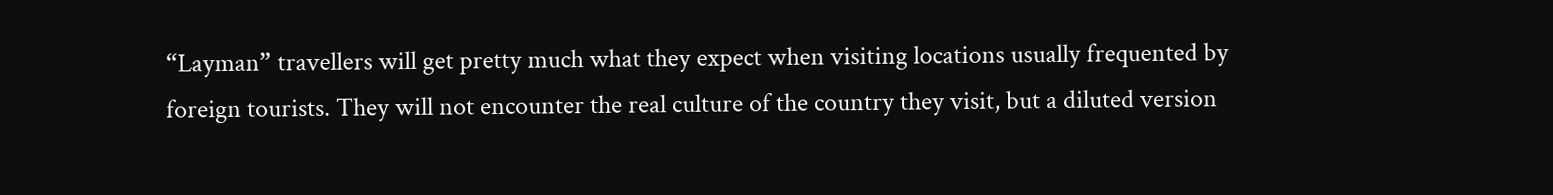“Layman” travellers will get pretty much what they expect when visiting locations usually frequented by foreign tourists. They will not encounter the real culture of the country they visit, but a diluted version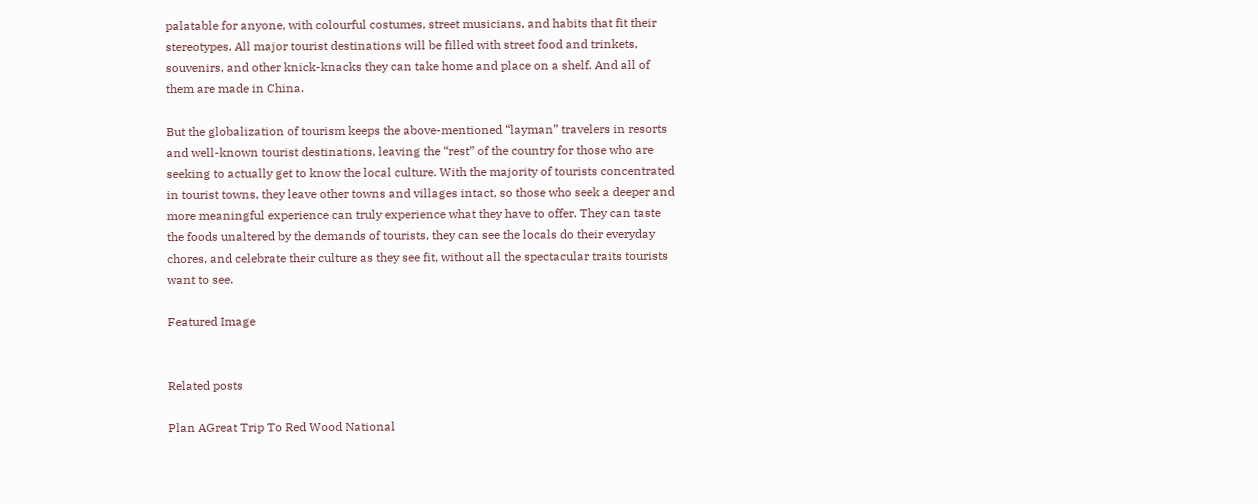palatable for anyone, with colourful costumes, street musicians, and habits that fit their stereotypes. All major tourist destinations will be filled with street food and trinkets, souvenirs, and other knick-knacks they can take home and place on a shelf. And all of them are made in China.

But the globalization of tourism keeps the above-mentioned “layman” travelers in resorts and well-known tourist destinations, leaving the “rest” of the country for those who are seeking to actually get to know the local culture. With the majority of tourists concentrated in tourist towns, they leave other towns and villages intact, so those who seek a deeper and more meaningful experience can truly experience what they have to offer. They can taste the foods unaltered by the demands of tourists, they can see the locals do their everyday chores, and celebrate their culture as they see fit, without all the spectacular traits tourists want to see.

Featured Image


Related posts

Plan AGreat Trip To Red Wood National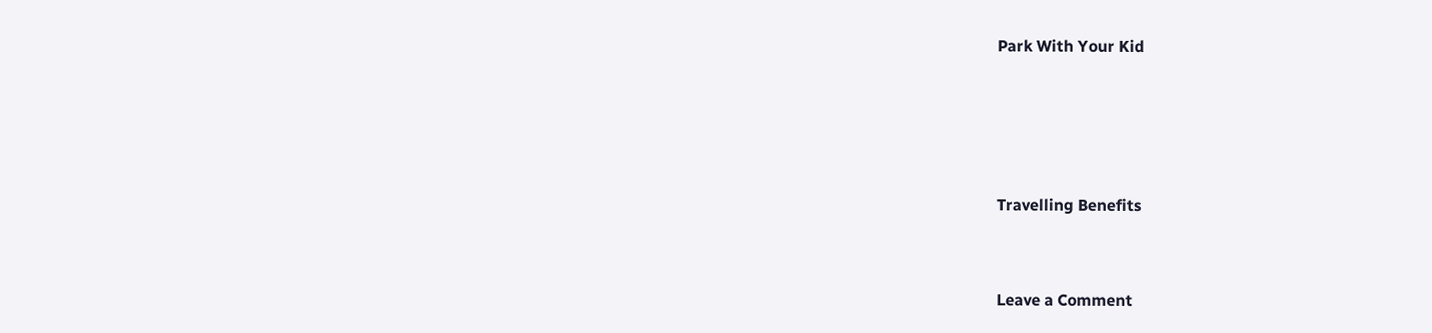Park With Your Kid




Travelling Benefits


Leave a Comment